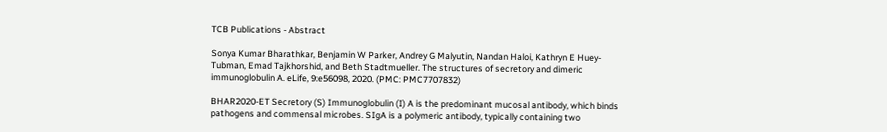TCB Publications - Abstract

Sonya Kumar Bharathkar, Benjamin W Parker, Andrey G Malyutin, Nandan Haloi, Kathryn E Huey-Tubman, Emad Tajkhorshid, and Beth Stadtmueller. The structures of secretory and dimeric immunoglobulin A. eLife, 9:e56098, 2020. (PMC: PMC7707832)

BHAR2020-ET Secretory (S) Immunoglobulin (I) A is the predominant mucosal antibody, which binds pathogens and commensal microbes. SIgA is a polymeric antibody, typically containing two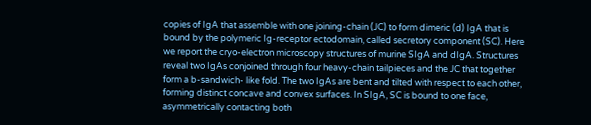copies of IgA that assemble with one joining-chain (JC) to form dimeric (d) IgA that is bound by the polymeric Ig-receptor ectodomain, called secretory component (SC). Here we report the cryo-electron microscopy structures of murine SIgA and dIgA. Structures reveal two IgAs conjoined through four heavy-chain tailpieces and the JC that together form a b-sandwich- like fold. The two IgAs are bent and tilted with respect to each other, forming distinct concave and convex surfaces. In SIgA, SC is bound to one face, asymmetrically contacting both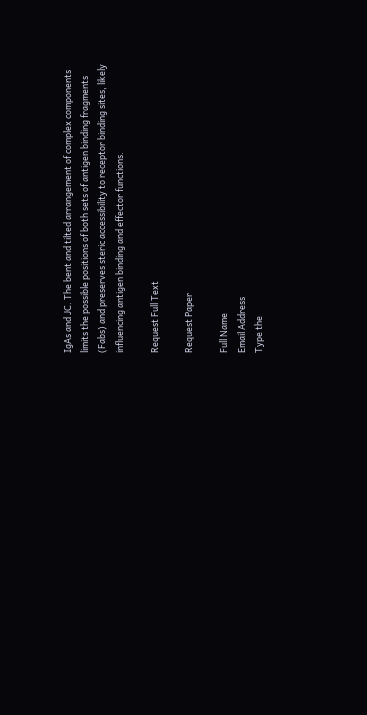IgAs and JC. The bent and tilted arrangement of complex components limits the possible positions of both sets of antigen binding fragments (Fabs) and preserves steric accessibility to receptor binding sites, likely influencing antigen binding and effector functions.

Request Full Text

Request Paper

Full Name
Email Address
Type the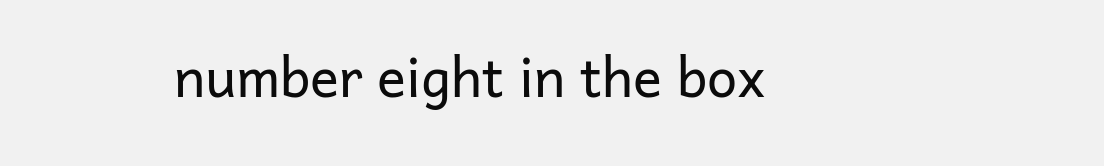number eight in the box